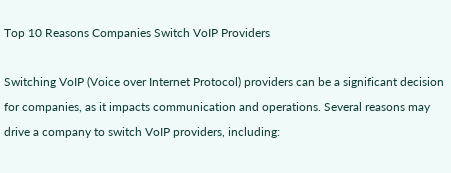Top 10 Reasons Companies Switch VoIP Providers

Switching VoIP (Voice over Internet Protocol) providers can be a significant decision for companies, as it impacts communication and operations. Several reasons may drive a company to switch VoIP providers, including: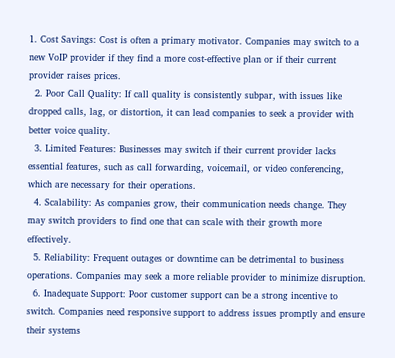1. Cost Savings: Cost is often a primary motivator. Companies may switch to a new VoIP provider if they find a more cost-effective plan or if their current provider raises prices.
  2. Poor Call Quality: If call quality is consistently subpar, with issues like dropped calls, lag, or distortion, it can lead companies to seek a provider with better voice quality.
  3. Limited Features: Businesses may switch if their current provider lacks essential features, such as call forwarding, voicemail, or video conferencing, which are necessary for their operations.
  4. Scalability: As companies grow, their communication needs change. They may switch providers to find one that can scale with their growth more effectively.
  5. Reliability: Frequent outages or downtime can be detrimental to business operations. Companies may seek a more reliable provider to minimize disruption.
  6. Inadequate Support: Poor customer support can be a strong incentive to switch. Companies need responsive support to address issues promptly and ensure their systems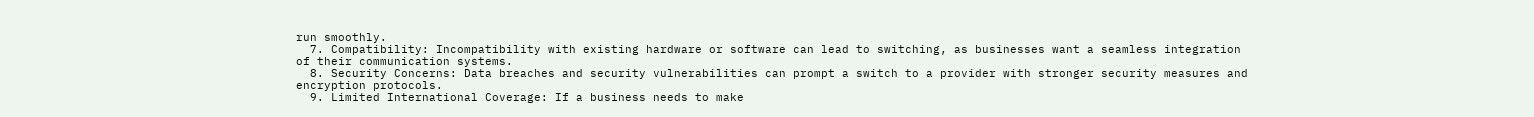run smoothly.
  7. Compatibility: Incompatibility with existing hardware or software can lead to switching, as businesses want a seamless integration of their communication systems.
  8. Security Concerns: Data breaches and security vulnerabilities can prompt a switch to a provider with stronger security measures and encryption protocols.
  9. Limited International Coverage: If a business needs to make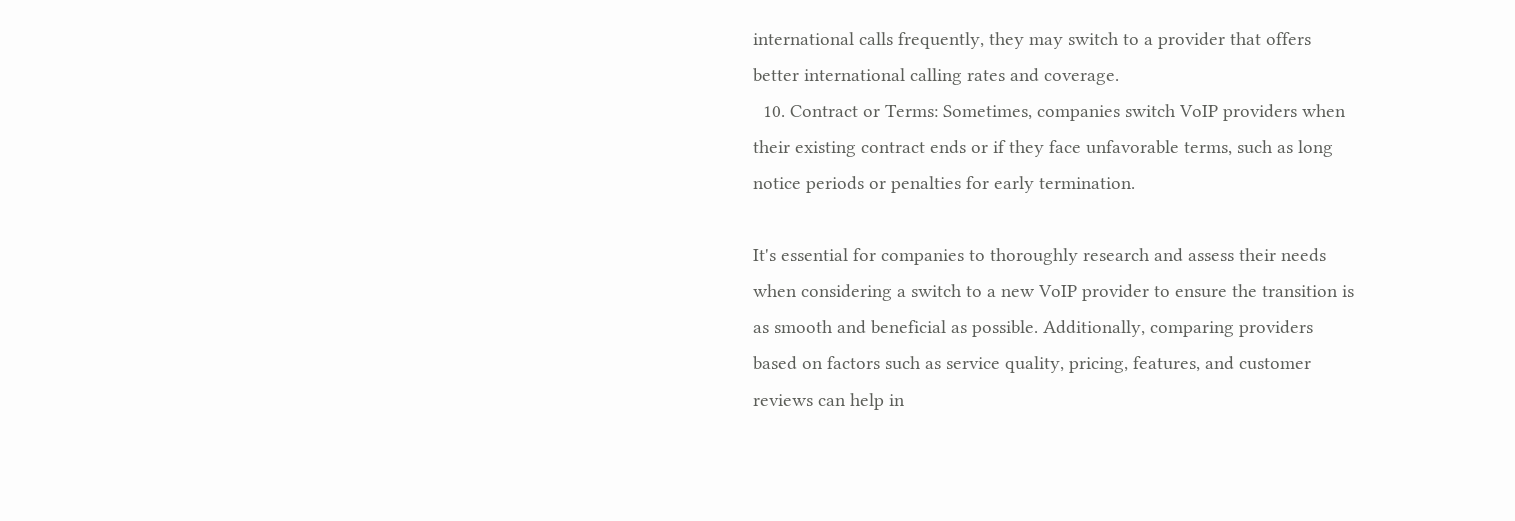international calls frequently, they may switch to a provider that offers better international calling rates and coverage.
  10. Contract or Terms: Sometimes, companies switch VoIP providers when their existing contract ends or if they face unfavorable terms, such as long notice periods or penalties for early termination.

It's essential for companies to thoroughly research and assess their needs when considering a switch to a new VoIP provider to ensure the transition is as smooth and beneficial as possible. Additionally, comparing providers based on factors such as service quality, pricing, features, and customer reviews can help in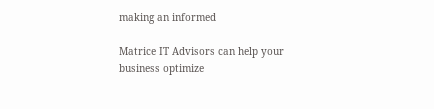making an informed

Matrice IT Advisors can help your business optimize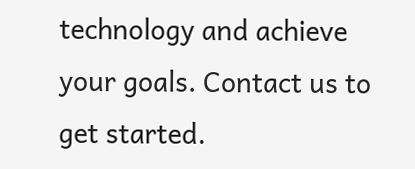technology and achieve your goals. Contact us to get started.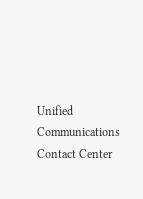Unified Communications
Contact Center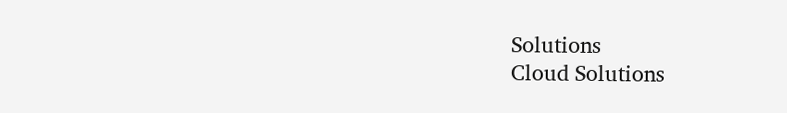Solutions
Cloud Solutions